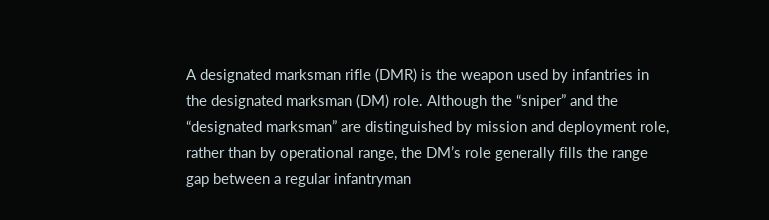A designated marksman rifle (DMR) is the weapon used by infantries in the designated marksman (DM) role. Although the “sniper” and the “designated marksman” are distinguished by mission and deployment role, rather than by operational range, the DM’s role generally fills the range gap between a regular infantryman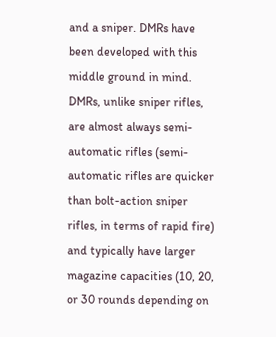and a sniper. DMRs have been developed with this middle ground in mind. DMRs, unlike sniper rifles, are almost always semi-automatic rifles (semi-automatic rifles are quicker than bolt-action sniper rifles, in terms of rapid fire) and typically have larger magazine capacities (10, 20, or 30 rounds depending on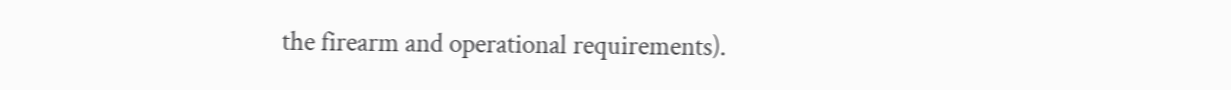the firearm and operational requirements).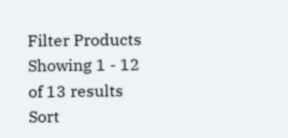Filter Products Showing 1 - 12 of 13 results
Sort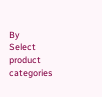By
Select product categories